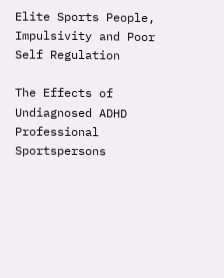Elite Sports People, Impulsivity and Poor Self Regulation

The Effects of Undiagnosed ADHD Professional Sportspersons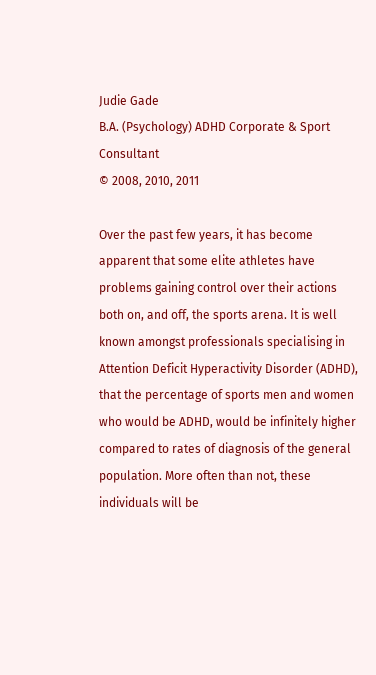Judie Gade
B.A. (Psychology) ADHD Corporate & Sport Consultant
© 2008, 2010, 2011

Over the past few years, it has become apparent that some elite athletes have problems gaining control over their actions both on, and off, the sports arena. It is well known amongst professionals specialising in Attention Deficit Hyperactivity Disorder (ADHD), that the percentage of sports men and women who would be ADHD, would be infinitely higher compared to rates of diagnosis of the general population. More often than not, these individuals will be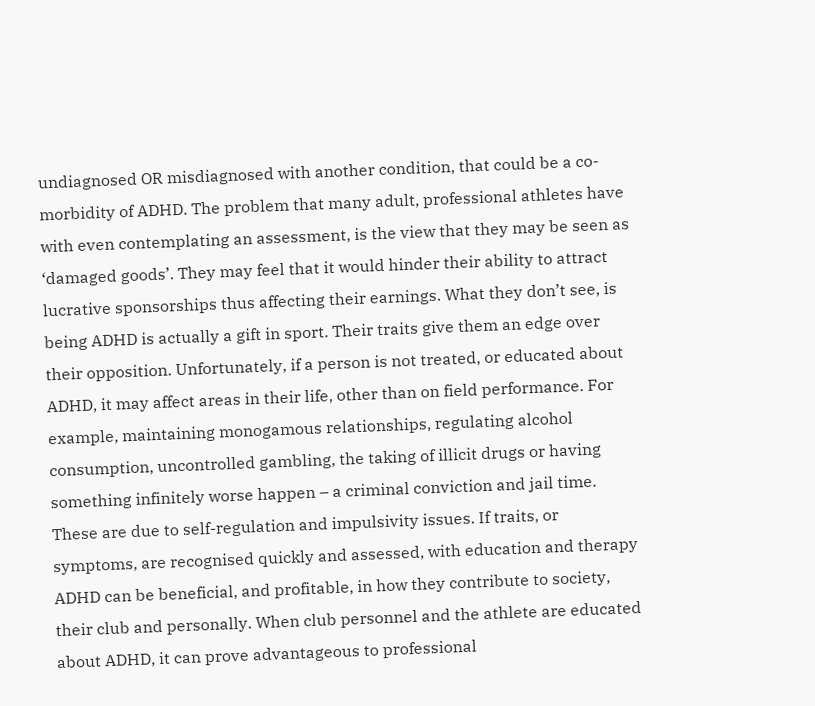undiagnosed OR misdiagnosed with another condition, that could be a co-morbidity of ADHD. The problem that many adult, professional athletes have with even contemplating an assessment, is the view that they may be seen as ‘damaged goods’. They may feel that it would hinder their ability to attract lucrative sponsorships thus affecting their earnings. What they don’t see, is being ADHD is actually a gift in sport. Their traits give them an edge over their opposition. Unfortunately, if a person is not treated, or educated about ADHD, it may affect areas in their life, other than on field performance. For example, maintaining monogamous relationships, regulating alcohol consumption, uncontrolled gambling, the taking of illicit drugs or having something infinitely worse happen – a criminal conviction and jail time. These are due to self-regulation and impulsivity issues. If traits, or symptoms, are recognised quickly and assessed, with education and therapy ADHD can be beneficial, and profitable, in how they contribute to society, their club and personally. When club personnel and the athlete are educated about ADHD, it can prove advantageous to professional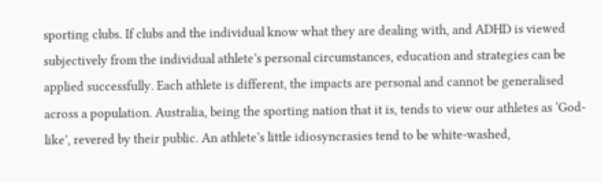sporting clubs. If clubs and the individual know what they are dealing with, and ADHD is viewed subjectively from the individual athlete’s personal circumstances, education and strategies can be applied successfully. Each athlete is different, the impacts are personal and cannot be generalised across a population. Australia, being the sporting nation that it is, tends to view our athletes as ‘God-like’, revered by their public. An athlete’s little idiosyncrasies tend to be white-washed,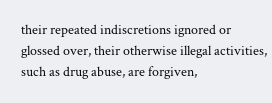their repeated indiscretions ignored or glossed over, their otherwise illegal activities, such as drug abuse, are forgiven,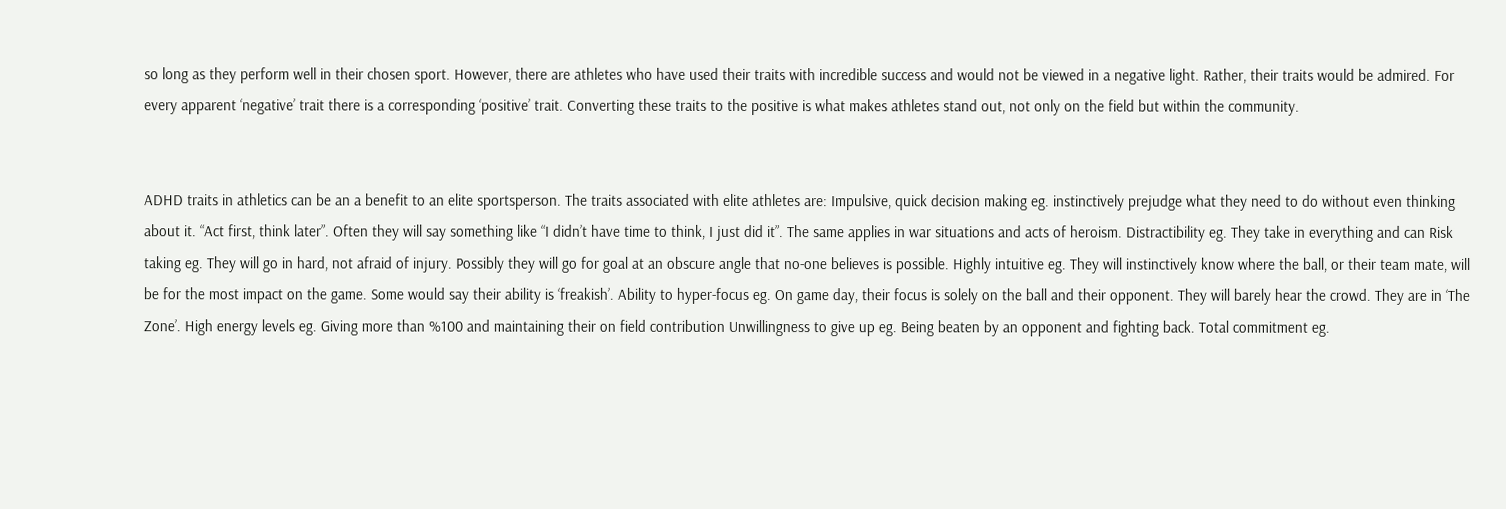so long as they perform well in their chosen sport. However, there are athletes who have used their traits with incredible success and would not be viewed in a negative light. Rather, their traits would be admired. For every apparent ‘negative’ trait there is a corresponding ‘positive’ trait. Converting these traits to the positive is what makes athletes stand out, not only on the field but within the community.


ADHD traits in athletics can be an a benefit to an elite sportsperson. The traits associated with elite athletes are: Impulsive, quick decision making eg. instinctively prejudge what they need to do without even thinking about it. “Act first, think later”. Often they will say something like “I didn’t have time to think, I just did it”. The same applies in war situations and acts of heroism. Distractibility eg. They take in everything and can Risk taking eg. They will go in hard, not afraid of injury. Possibly they will go for goal at an obscure angle that no-one believes is possible. Highly intuitive eg. They will instinctively know where the ball, or their team mate, will be for the most impact on the game. Some would say their ability is ‘freakish’. Ability to hyper-focus eg. On game day, their focus is solely on the ball and their opponent. They will barely hear the crowd. They are in ‘The Zone’. High energy levels eg. Giving more than %100 and maintaining their on field contribution Unwillingness to give up eg. Being beaten by an opponent and fighting back. Total commitment eg.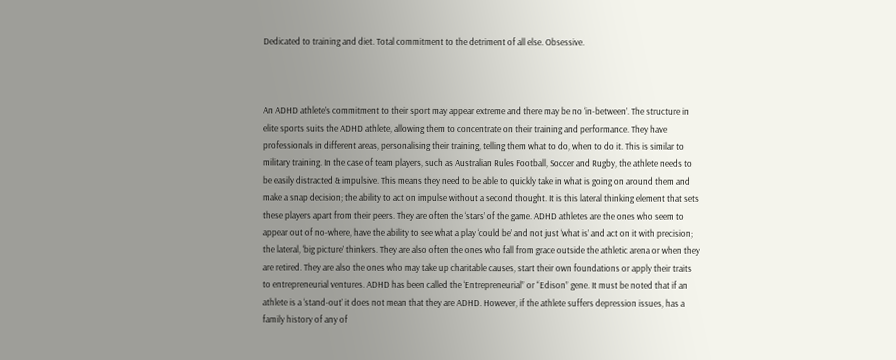Dedicated to training and diet. Total commitment to the detriment of all else. Obsessive.



An ADHD athlete’s commitment to their sport may appear extreme and there may be no ‘in-between’. The structure in elite sports suits the ADHD athlete, allowing them to concentrate on their training and performance. They have professionals in different areas, personalising their training, telling them what to do, when to do it. This is similar to military training. In the case of team players, such as Australian Rules Football, Soccer and Rugby, the athlete needs to be easily distracted & impulsive. This means they need to be able to quickly take in what is going on around them and make a snap decision; the ability to act on impulse without a second thought. It is this lateral thinking element that sets these players apart from their peers. They are often the ‘stars’ of the game. ADHD athletes are the ones who seem to appear out of no-where, have the ability to see what a play ‘could be’ and not just ‘what is’ and act on it with precision; the lateral, ‘big picture’ thinkers. They are also often the ones who fall from grace outside the athletic arena or when they are retired. They are also the ones who may take up charitable causes, start their own foundations or apply their traits to entrepreneurial ventures. ADHD has been called the ‘Entrepreneurial” or “Edison” gene. It must be noted that if an athlete is a ‘stand-out’ it does not mean that they are ADHD. However, if the athlete suffers depression issues, has a family history of any of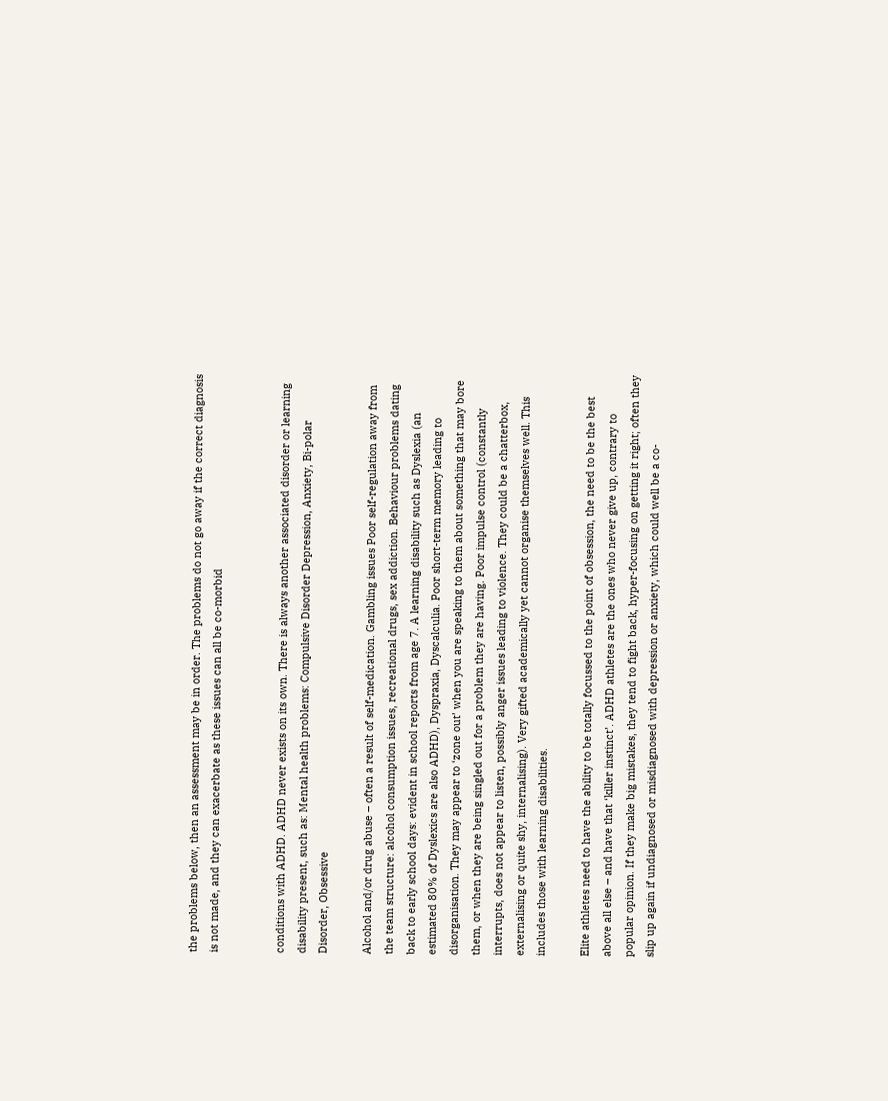the problems below, then an assessment may be in order. The problems do not go away if the correct diagnosis is not made, and they can exacerbate as these issues can all be co-morbid


conditions with ADHD. ADHD never exists on its own. There is always another associated disorder or learning disability present, such as: Mental health problems: Compulsive Disorder Depression, Anxiety, Bi-polar Disorder, Obsessive

Alcohol and/or drug abuse – often a result of self-medication. Gambling issues Poor self-regulation away from the team structure: alcohol consumption issues, recreational drugs, sex addiction. Behaviour problems dating back to early school days: evident in school reports from age 7. A learning disability such as Dyslexia (an estimated 80% of Dyslexics are also ADHD), Dyspraxia, Dyscalculia. Poor short-term memory leading to disorganisation. They may appear to ‘zone out’ when you are speaking to them about something that may bore them, or when they are being singled out for a problem they are having. Poor impulse control (constantly interrupts, does not appear to listen, possibly anger issues leading to violence. They could be a chatterbox, externalising or quite shy, internalising). Very gifted academically yet cannot organise themselves well. This includes those with learning disabilities.

Elite athletes need to have the ability to be totally focussed to the point of obsession, the need to be the best above all else – and have that ‘killer instinct’. ADHD athletes are the ones who never give up, contrary to popular opinion. If they make big mistakes, they tend to fight back, hyper-focusing on getting it right; often they slip up again if undiagnosed or misdiagnosed with depression or anxiety, which could well be a co-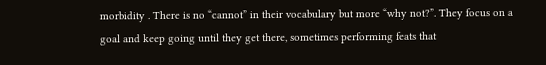morbidity . There is no “cannot” in their vocabulary but more “why not?”. They focus on a goal and keep going until they get there, sometimes performing feats that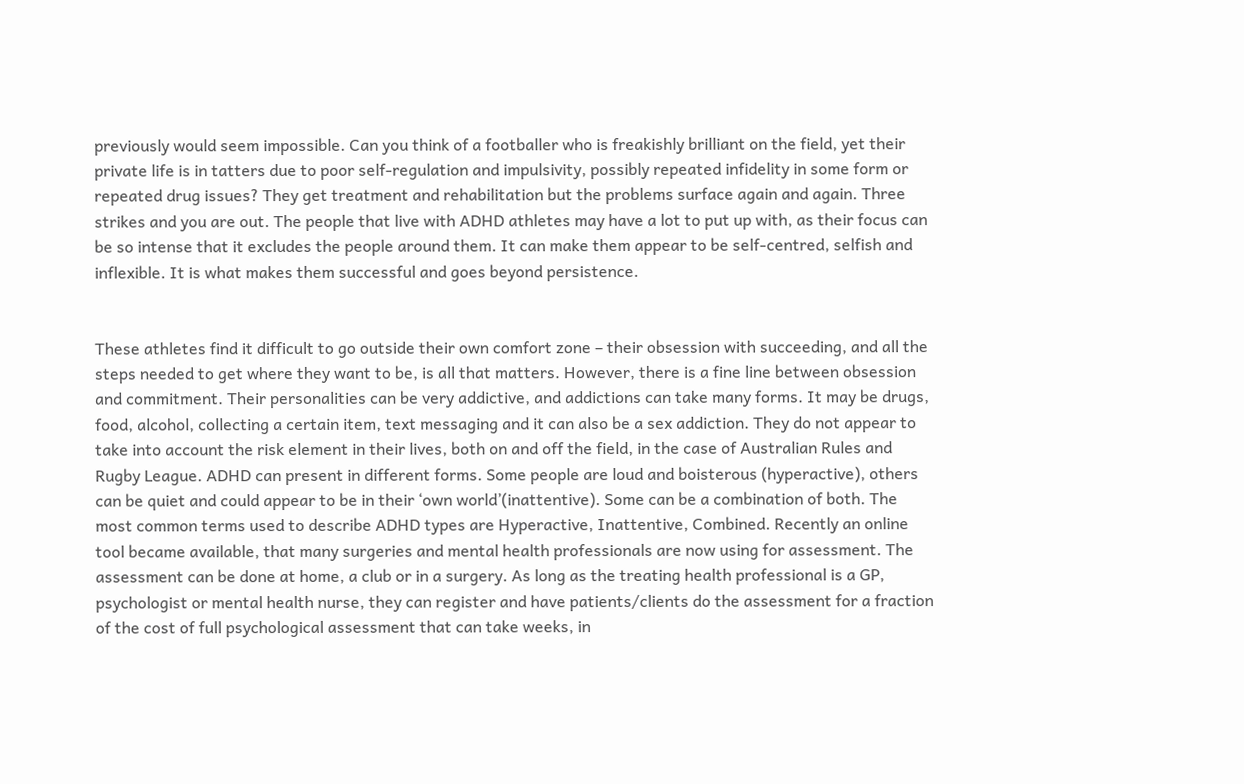previously would seem impossible. Can you think of a footballer who is freakishly brilliant on the field, yet their private life is in tatters due to poor self-regulation and impulsivity, possibly repeated infidelity in some form or repeated drug issues? They get treatment and rehabilitation but the problems surface again and again. Three strikes and you are out. The people that live with ADHD athletes may have a lot to put up with, as their focus can be so intense that it excludes the people around them. It can make them appear to be self-centred, selfish and inflexible. It is what makes them successful and goes beyond persistence.


These athletes find it difficult to go outside their own comfort zone – their obsession with succeeding, and all the steps needed to get where they want to be, is all that matters. However, there is a fine line between obsession and commitment. Their personalities can be very addictive, and addictions can take many forms. It may be drugs, food, alcohol, collecting a certain item, text messaging and it can also be a sex addiction. They do not appear to take into account the risk element in their lives, both on and off the field, in the case of Australian Rules and Rugby League. ADHD can present in different forms. Some people are loud and boisterous (hyperactive), others can be quiet and could appear to be in their ‘own world’(inattentive). Some can be a combination of both. The most common terms used to describe ADHD types are Hyperactive, Inattentive, Combined. Recently an online tool became available, that many surgeries and mental health professionals are now using for assessment. The assessment can be done at home, a club or in a surgery. As long as the treating health professional is a GP, psychologist or mental health nurse, they can register and have patients/clients do the assessment for a fraction of the cost of full psychological assessment that can take weeks, in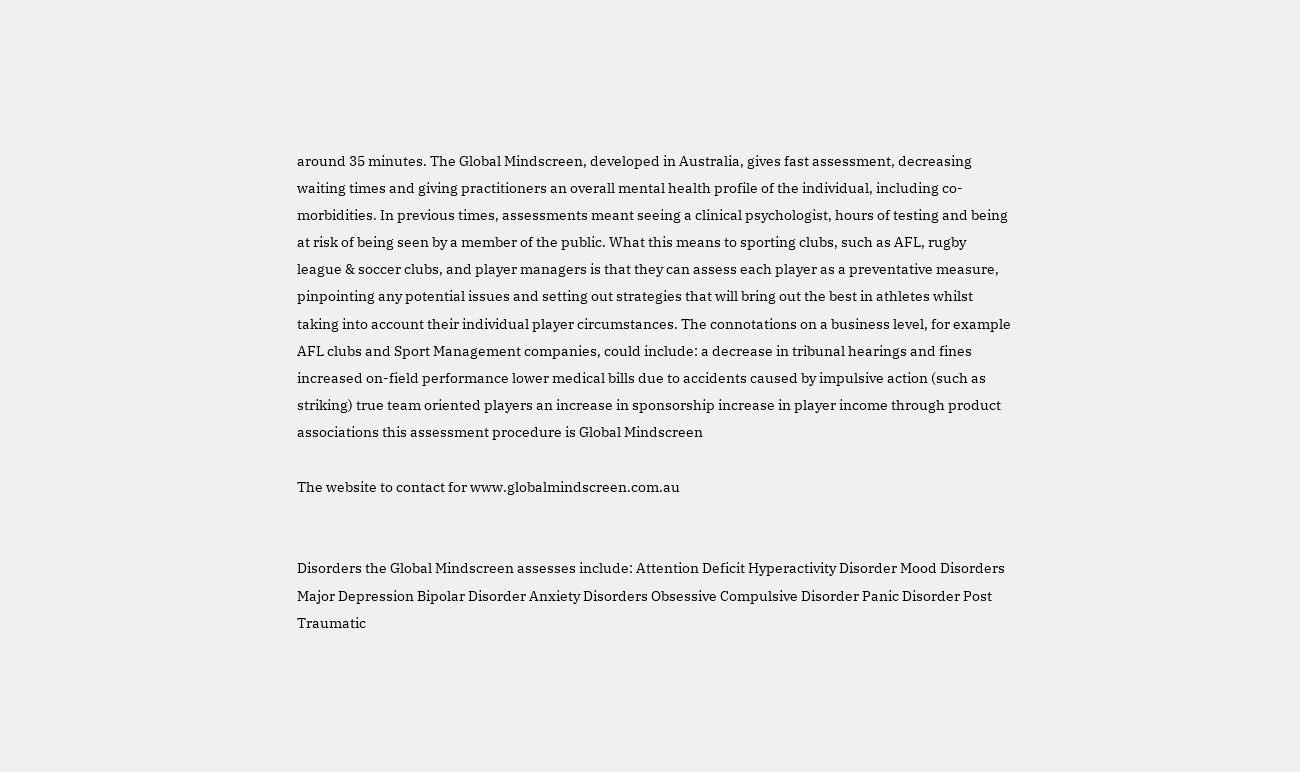around 35 minutes. The Global Mindscreen, developed in Australia, gives fast assessment, decreasing waiting times and giving practitioners an overall mental health profile of the individual, including co-morbidities. In previous times, assessments meant seeing a clinical psychologist, hours of testing and being at risk of being seen by a member of the public. What this means to sporting clubs, such as AFL, rugby league & soccer clubs, and player managers is that they can assess each player as a preventative measure, pinpointing any potential issues and setting out strategies that will bring out the best in athletes whilst taking into account their individual player circumstances. The connotations on a business level, for example AFL clubs and Sport Management companies, could include: a decrease in tribunal hearings and fines increased on-field performance lower medical bills due to accidents caused by impulsive action (such as striking) true team oriented players an increase in sponsorship increase in player income through product associations this assessment procedure is Global Mindscreen

The website to contact for www.globalmindscreen.com.au


Disorders the Global Mindscreen assesses include: Attention Deficit Hyperactivity Disorder Mood Disorders Major Depression Bipolar Disorder Anxiety Disorders Obsessive Compulsive Disorder Panic Disorder Post Traumatic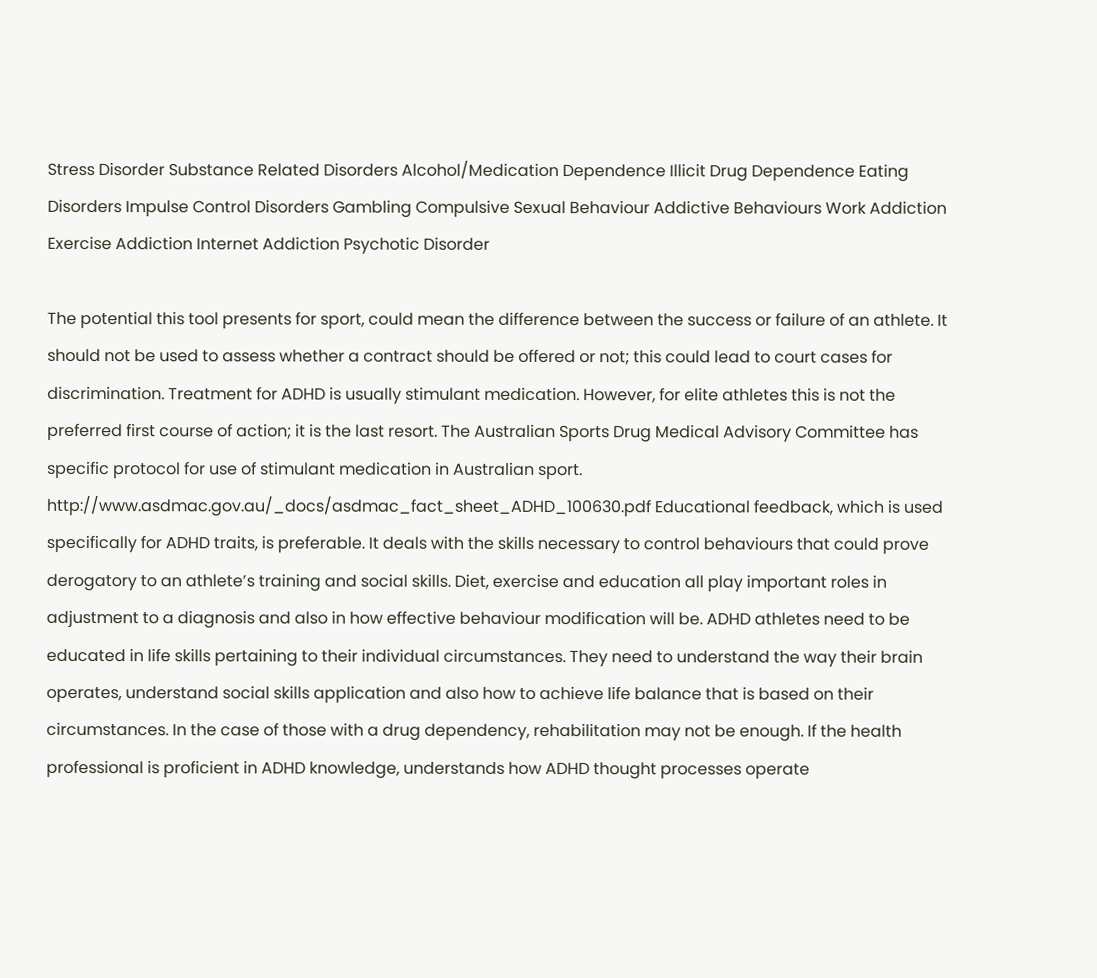Stress Disorder Substance Related Disorders Alcohol/Medication Dependence Illicit Drug Dependence Eating Disorders Impulse Control Disorders Gambling Compulsive Sexual Behaviour Addictive Behaviours Work Addiction Exercise Addiction Internet Addiction Psychotic Disorder

The potential this tool presents for sport, could mean the difference between the success or failure of an athlete. It should not be used to assess whether a contract should be offered or not; this could lead to court cases for discrimination. Treatment for ADHD is usually stimulant medication. However, for elite athletes this is not the preferred first course of action; it is the last resort. The Australian Sports Drug Medical Advisory Committee has specific protocol for use of stimulant medication in Australian sport. http://www.asdmac.gov.au/_docs/asdmac_fact_sheet_ADHD_100630.pdf Educational feedback, which is used specifically for ADHD traits, is preferable. It deals with the skills necessary to control behaviours that could prove derogatory to an athlete’s training and social skills. Diet, exercise and education all play important roles in adjustment to a diagnosis and also in how effective behaviour modification will be. ADHD athletes need to be educated in life skills pertaining to their individual circumstances. They need to understand the way their brain operates, understand social skills application and also how to achieve life balance that is based on their circumstances. In the case of those with a drug dependency, rehabilitation may not be enough. If the health professional is proficient in ADHD knowledge, understands how ADHD thought processes operate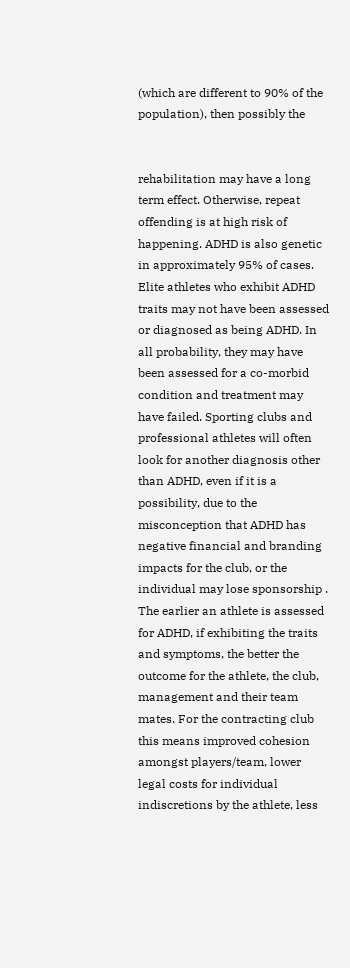(which are different to 90% of the population), then possibly the


rehabilitation may have a long term effect. Otherwise, repeat offending is at high risk of happening. ADHD is also genetic in approximately 95% of cases. Elite athletes who exhibit ADHD traits may not have been assessed or diagnosed as being ADHD. In all probability, they may have been assessed for a co-morbid condition and treatment may have failed. Sporting clubs and professional athletes will often look for another diagnosis other than ADHD, even if it is a possibility, due to the misconception that ADHD has negative financial and branding impacts for the club, or the individual may lose sponsorship . The earlier an athlete is assessed for ADHD, if exhibiting the traits and symptoms, the better the outcome for the athlete, the club, management and their team mates. For the contracting club this means improved cohesion amongst players/team, lower legal costs for individual indiscretions by the athlete, less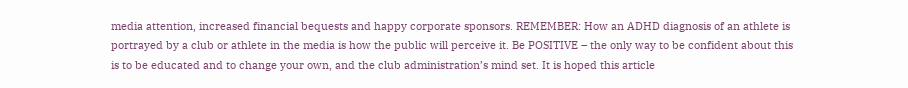media attention, increased financial bequests and happy corporate sponsors. REMEMBER: How an ADHD diagnosis of an athlete is portrayed by a club or athlete in the media is how the public will perceive it. Be POSITIVE – the only way to be confident about this is to be educated and to change your own, and the club administration’s mind set. It is hoped this article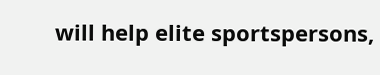will help elite sportspersons,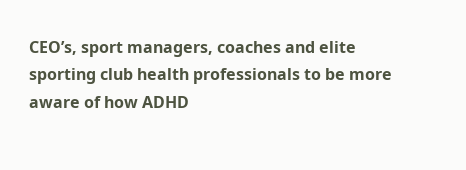CEO’s, sport managers, coaches and elite sporting club health professionals to be more aware of how ADHD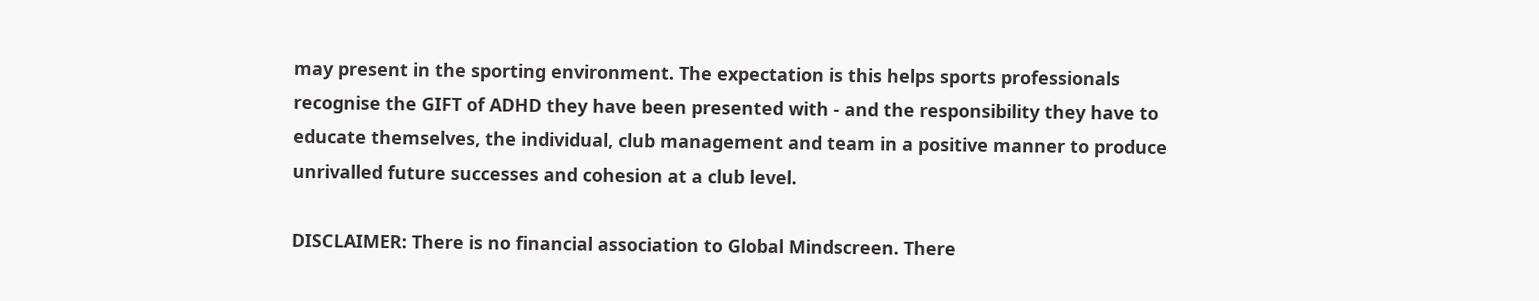may present in the sporting environment. The expectation is this helps sports professionals recognise the GIFT of ADHD they have been presented with - and the responsibility they have to educate themselves, the individual, club management and team in a positive manner to produce unrivalled future successes and cohesion at a club level.

DISCLAIMER: There is no financial association to Global Mindscreen. There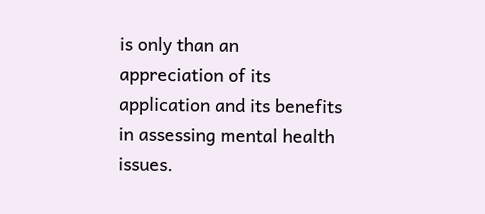is only than an appreciation of its application and its benefits in assessing mental health issues.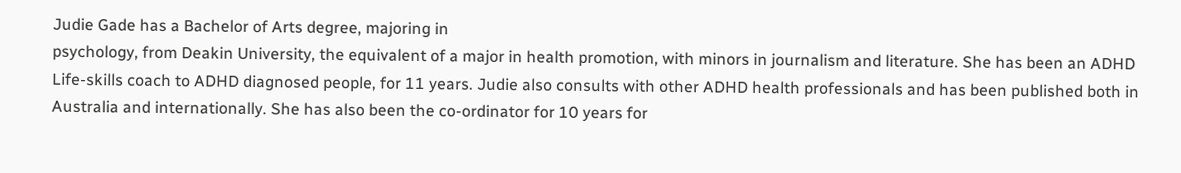Judie Gade has a Bachelor of Arts degree, majoring in
psychology, from Deakin University, the equivalent of a major in health promotion, with minors in journalism and literature. She has been an ADHD Life-skills coach to ADHD diagnosed people, for 11 years. Judie also consults with other ADHD health professionals and has been published both in Australia and internationally. She has also been the co-ordinator for 10 years for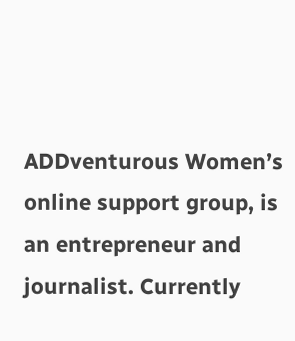ADDventurous Women’s online support group, is an entrepreneur and journalist. Currently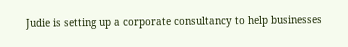Judie is setting up a corporate consultancy to help businesses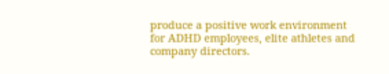produce a positive work environment for ADHD employees, elite athletes and company directors.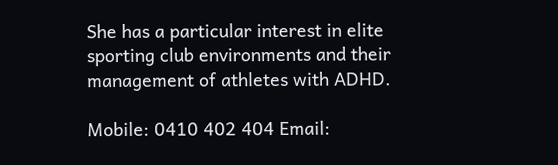She has a particular interest in elite sporting club environments and their management of athletes with ADHD.

Mobile: 0410 402 404 Email: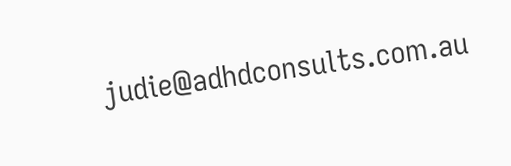judie@adhdconsults.com.au